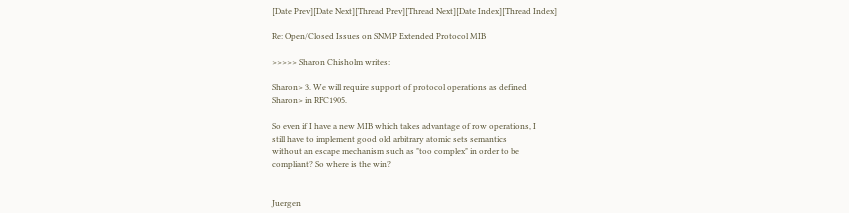[Date Prev][Date Next][Thread Prev][Thread Next][Date Index][Thread Index]

Re: Open/Closed Issues on SNMP Extended Protocol MIB

>>>>> Sharon Chisholm writes:

Sharon> 3. We will require support of protocol operations as defined
Sharon> in RFC1905.

So even if I have a new MIB which takes advantage of row operations, I
still have to implement good old arbitrary atomic sets semantics
without an escape mechanism such as "too complex" in order to be
compliant? So where is the win?


Juergen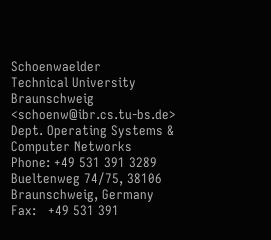Schoenwaelder      Technical University Braunschweig
<schoenw@ibr.cs.tu-bs.de>  Dept. Operating Systems & Computer Networks
Phone: +49 531 391 3289    Bueltenweg 74/75, 38106 Braunschweig, Germany
Fax:   +49 531 391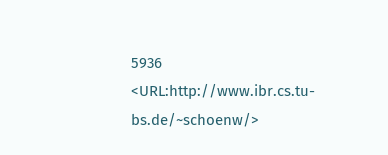5936    <URL:http://www.ibr.cs.tu-bs.de/~schoenw/>